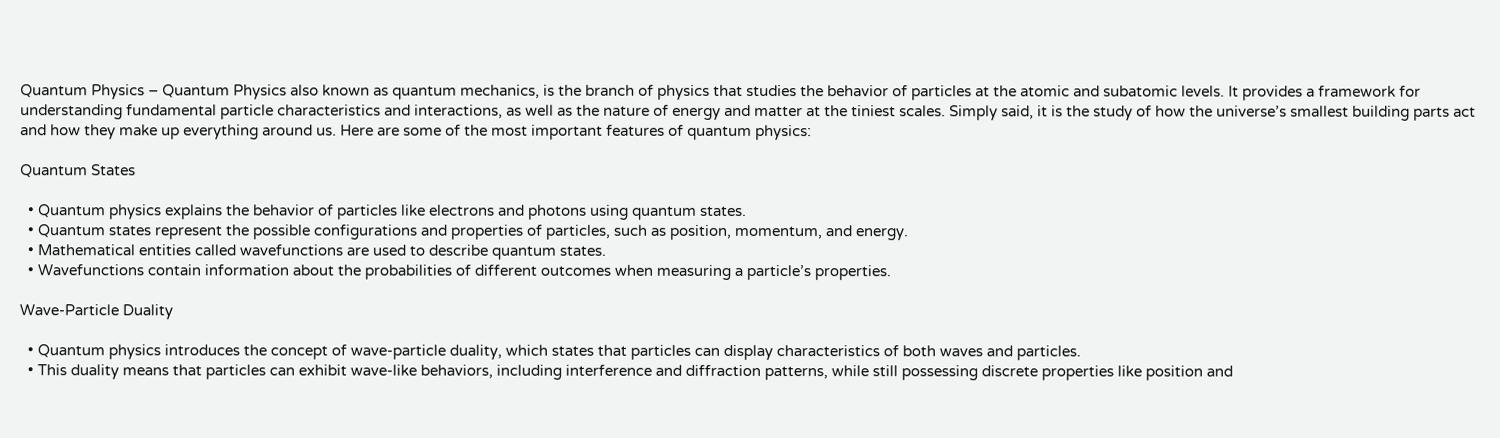Quantum Physics – Quantum Physics also known as quantum mechanics, is the branch of physics that studies the behavior of particles at the atomic and subatomic levels. It provides a framework for understanding fundamental particle characteristics and interactions, as well as the nature of energy and matter at the tiniest scales. Simply said, it is the study of how the universe’s smallest building parts act and how they make up everything around us. Here are some of the most important features of quantum physics:

Quantum States

  • Quantum physics explains the behavior of particles like electrons and photons using quantum states.
  • Quantum states represent the possible configurations and properties of particles, such as position, momentum, and energy.
  • Mathematical entities called wavefunctions are used to describe quantum states.
  • Wavefunctions contain information about the probabilities of different outcomes when measuring a particle’s properties.

Wave-Particle Duality

  • Quantum physics introduces the concept of wave-particle duality, which states that particles can display characteristics of both waves and particles.
  • This duality means that particles can exhibit wave-like behaviors, including interference and diffraction patterns, while still possessing discrete properties like position and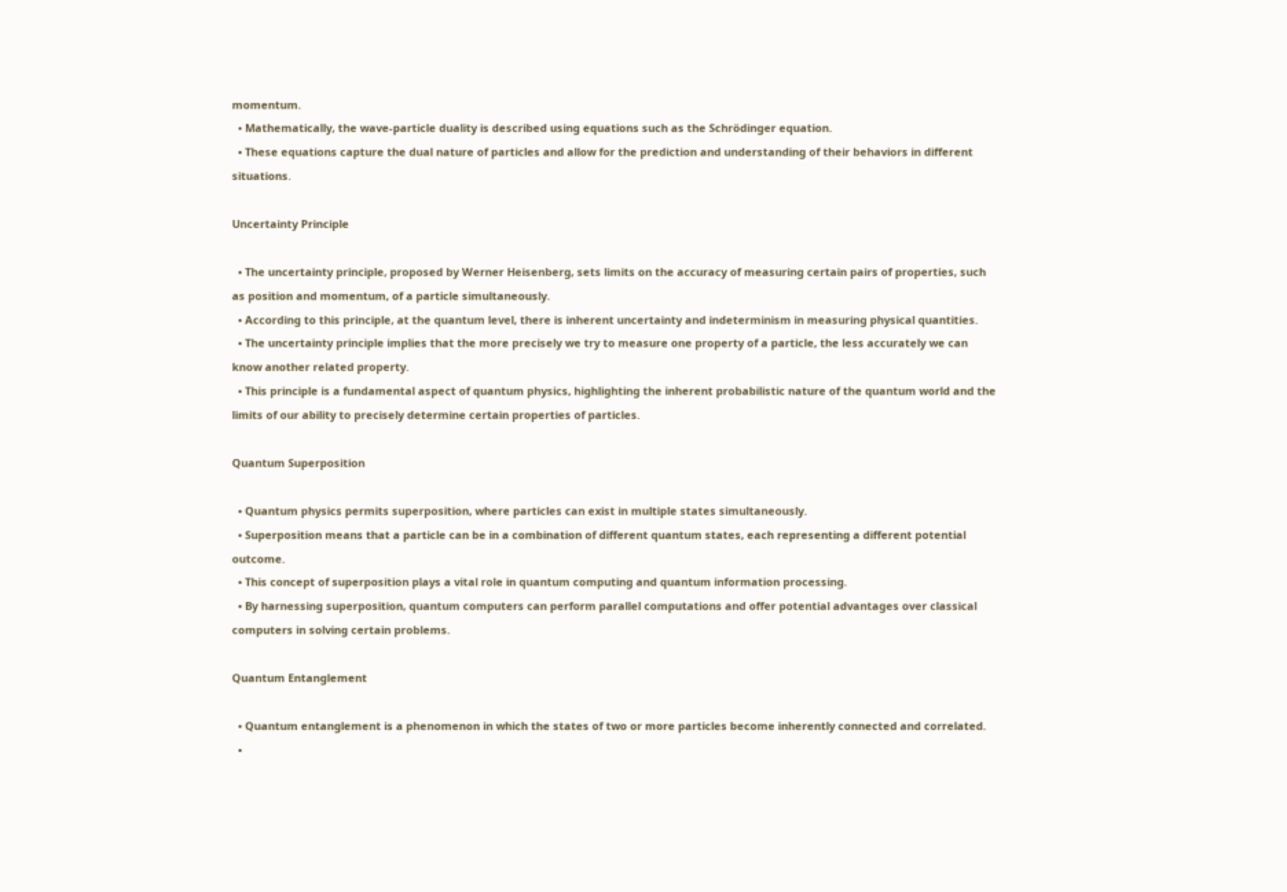momentum.
  • Mathematically, the wave-particle duality is described using equations such as the Schrödinger equation.
  • These equations capture the dual nature of particles and allow for the prediction and understanding of their behaviors in different situations.

Uncertainty Principle

  • The uncertainty principle, proposed by Werner Heisenberg, sets limits on the accuracy of measuring certain pairs of properties, such as position and momentum, of a particle simultaneously.
  • According to this principle, at the quantum level, there is inherent uncertainty and indeterminism in measuring physical quantities.
  • The uncertainty principle implies that the more precisely we try to measure one property of a particle, the less accurately we can know another related property.
  • This principle is a fundamental aspect of quantum physics, highlighting the inherent probabilistic nature of the quantum world and the limits of our ability to precisely determine certain properties of particles.

Quantum Superposition

  • Quantum physics permits superposition, where particles can exist in multiple states simultaneously.
  • Superposition means that a particle can be in a combination of different quantum states, each representing a different potential outcome.
  • This concept of superposition plays a vital role in quantum computing and quantum information processing.
  • By harnessing superposition, quantum computers can perform parallel computations and offer potential advantages over classical computers in solving certain problems.

Quantum Entanglement

  • Quantum entanglement is a phenomenon in which the states of two or more particles become inherently connected and correlated.
  •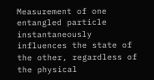Measurement of one entangled particle instantaneously influences the state of the other, regardless of the physical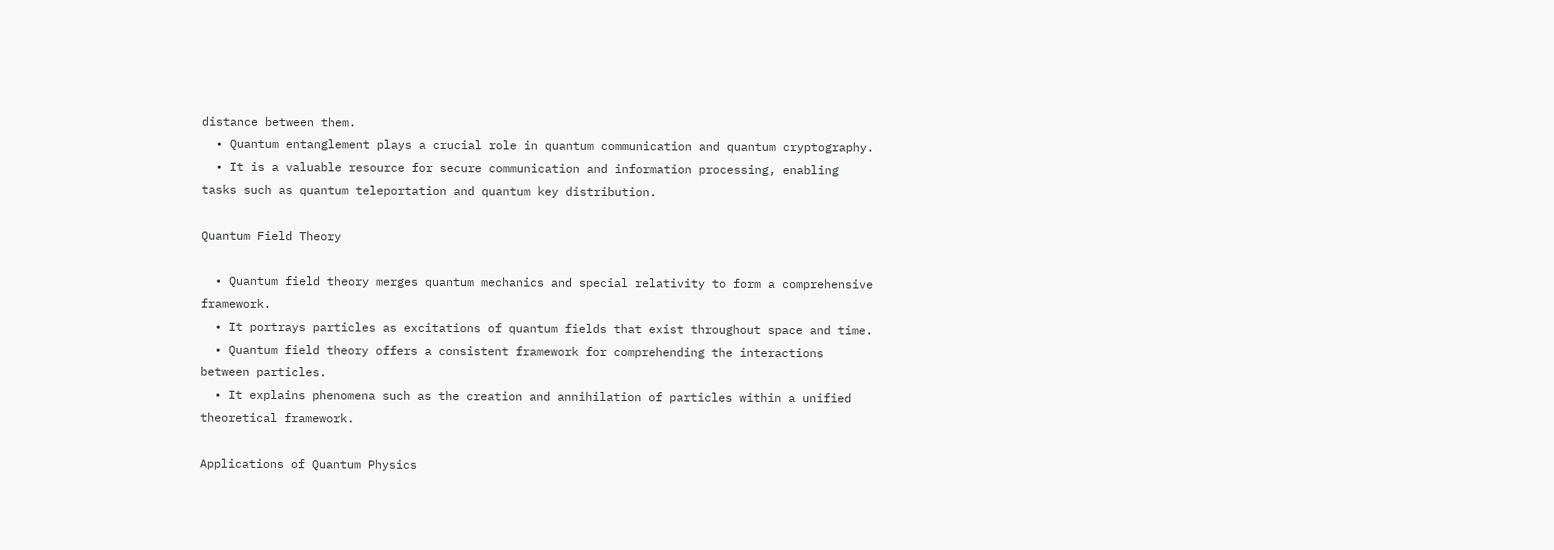distance between them.
  • Quantum entanglement plays a crucial role in quantum communication and quantum cryptography.
  • It is a valuable resource for secure communication and information processing, enabling tasks such as quantum teleportation and quantum key distribution.

Quantum Field Theory

  • Quantum field theory merges quantum mechanics and special relativity to form a comprehensive framework.
  • It portrays particles as excitations of quantum fields that exist throughout space and time.
  • Quantum field theory offers a consistent framework for comprehending the interactions between particles.
  • It explains phenomena such as the creation and annihilation of particles within a unified theoretical framework.

Applications of Quantum Physics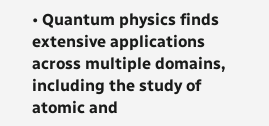• Quantum physics finds extensive applications across multiple domains, including the study of atomic and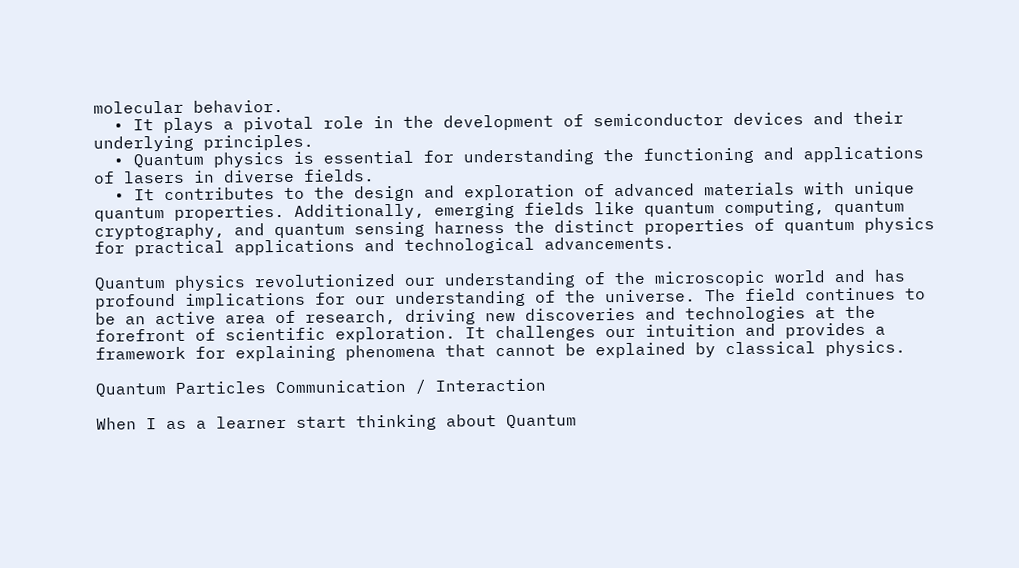molecular behavior.
  • It plays a pivotal role in the development of semiconductor devices and their underlying principles.
  • Quantum physics is essential for understanding the functioning and applications of lasers in diverse fields.
  • It contributes to the design and exploration of advanced materials with unique quantum properties. Additionally, emerging fields like quantum computing, quantum cryptography, and quantum sensing harness the distinct properties of quantum physics for practical applications and technological advancements.

Quantum physics revolutionized our understanding of the microscopic world and has profound implications for our understanding of the universe. The field continues to be an active area of research, driving new discoveries and technologies at the forefront of scientific exploration. It challenges our intuition and provides a framework for explaining phenomena that cannot be explained by classical physics.

Quantum Particles Communication / Interaction

When I as a learner start thinking about Quantum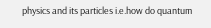physics and its particles i.e.how do quantum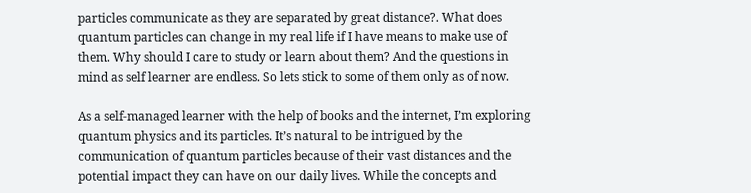particles communicate as they are separated by great distance?. What does quantum particles can change in my real life if I have means to make use of them. Why should I care to study or learn about them? And the questions in mind as self learner are endless. So lets stick to some of them only as of now.

As a self-managed learner with the help of books and the internet, I’m exploring quantum physics and its particles. It’s natural to be intrigued by the communication of quantum particles because of their vast distances and the potential impact they can have on our daily lives. While the concepts and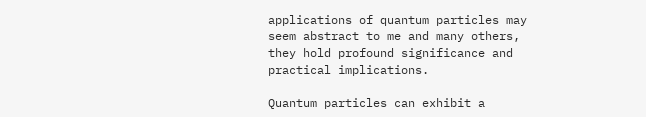applications of quantum particles may seem abstract to me and many others, they hold profound significance and practical implications.

Quantum particles can exhibit a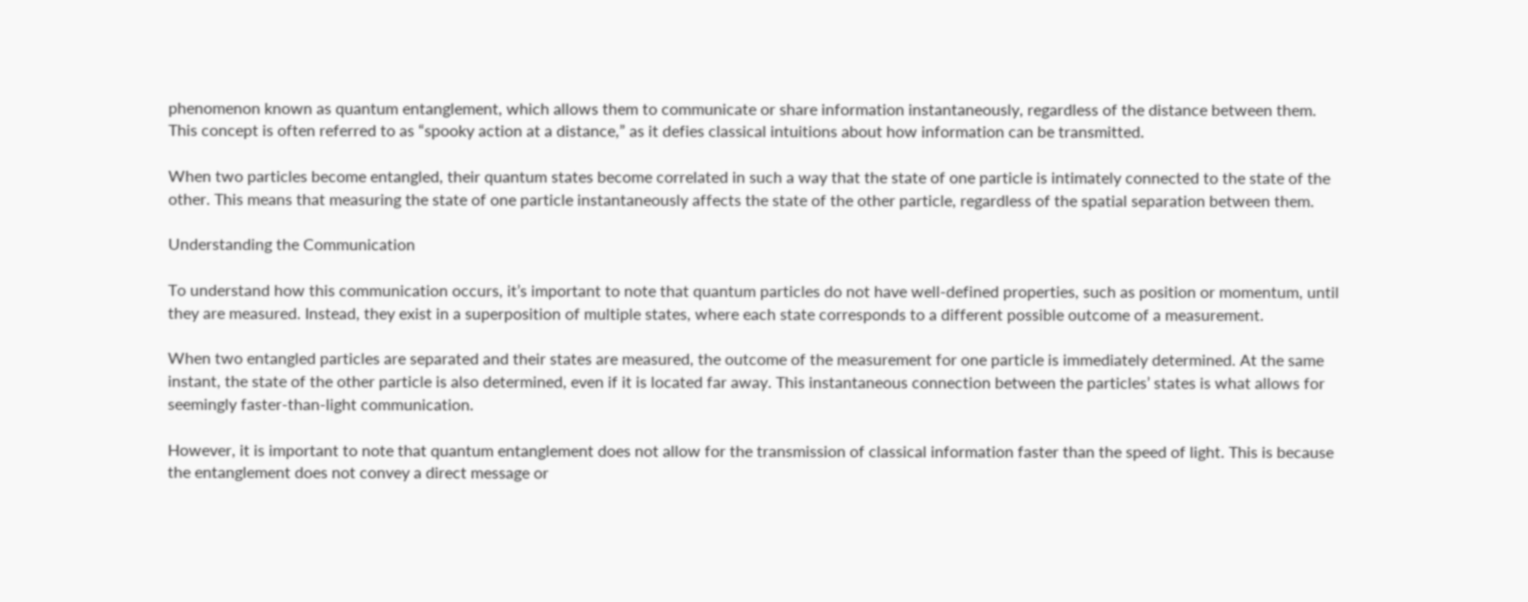phenomenon known as quantum entanglement, which allows them to communicate or share information instantaneously, regardless of the distance between them. This concept is often referred to as “spooky action at a distance,” as it defies classical intuitions about how information can be transmitted.

When two particles become entangled, their quantum states become correlated in such a way that the state of one particle is intimately connected to the state of the other. This means that measuring the state of one particle instantaneously affects the state of the other particle, regardless of the spatial separation between them.

Understanding the Communication

To understand how this communication occurs, it’s important to note that quantum particles do not have well-defined properties, such as position or momentum, until they are measured. Instead, they exist in a superposition of multiple states, where each state corresponds to a different possible outcome of a measurement.

When two entangled particles are separated and their states are measured, the outcome of the measurement for one particle is immediately determined. At the same instant, the state of the other particle is also determined, even if it is located far away. This instantaneous connection between the particles’ states is what allows for seemingly faster-than-light communication.

However, it is important to note that quantum entanglement does not allow for the transmission of classical information faster than the speed of light. This is because the entanglement does not convey a direct message or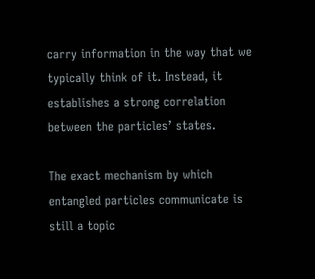carry information in the way that we typically think of it. Instead, it establishes a strong correlation between the particles’ states.

The exact mechanism by which entangled particles communicate is still a topic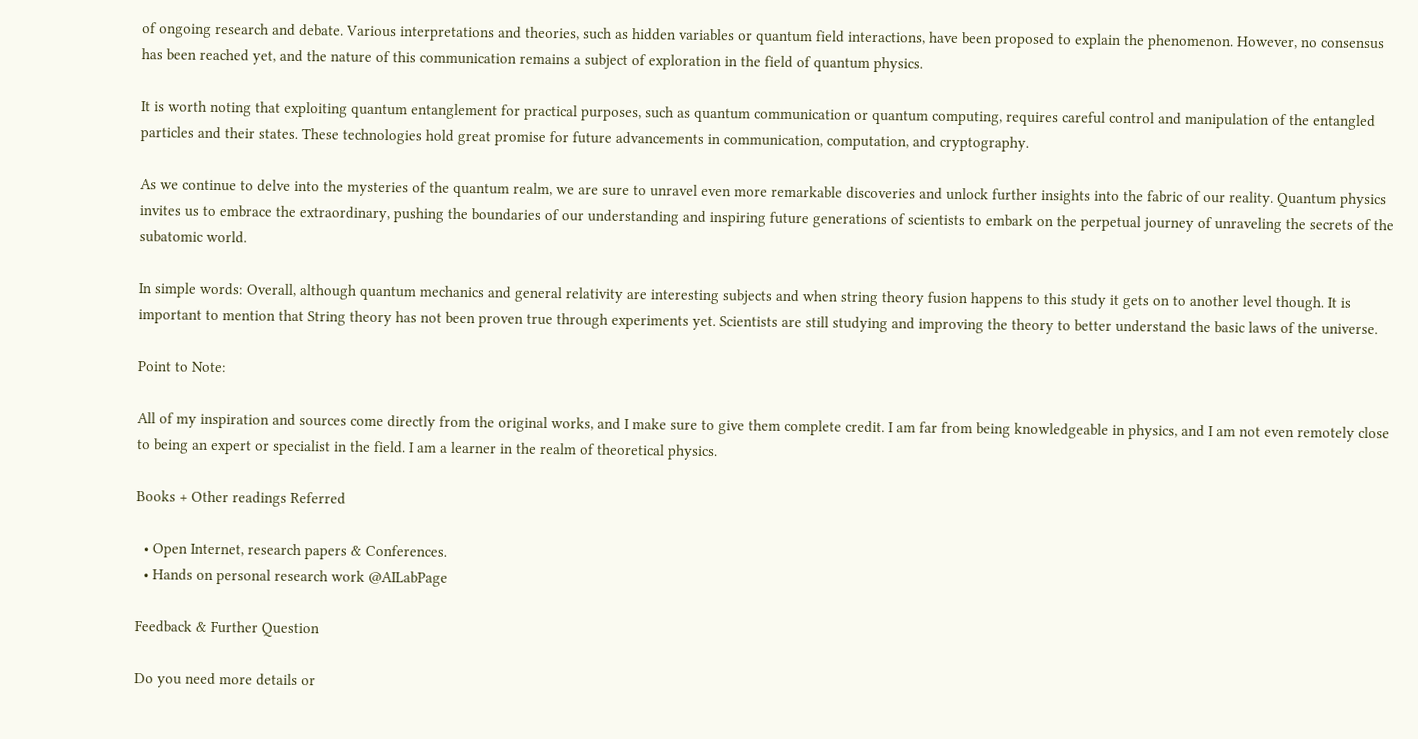of ongoing research and debate. Various interpretations and theories, such as hidden variables or quantum field interactions, have been proposed to explain the phenomenon. However, no consensus has been reached yet, and the nature of this communication remains a subject of exploration in the field of quantum physics.

It is worth noting that exploiting quantum entanglement for practical purposes, such as quantum communication or quantum computing, requires careful control and manipulation of the entangled particles and their states. These technologies hold great promise for future advancements in communication, computation, and cryptography.

As we continue to delve into the mysteries of the quantum realm, we are sure to unravel even more remarkable discoveries and unlock further insights into the fabric of our reality. Quantum physics invites us to embrace the extraordinary, pushing the boundaries of our understanding and inspiring future generations of scientists to embark on the perpetual journey of unraveling the secrets of the subatomic world.

In simple words: Overall, although quantum mechanics and general relativity are interesting subjects and when string theory fusion happens to this study it gets on to another level though. It is important to mention that String theory has not been proven true through experiments yet. Scientists are still studying and improving the theory to better understand the basic laws of the universe.

Point to Note:

All of my inspiration and sources come directly from the original works, and I make sure to give them complete credit. I am far from being knowledgeable in physics, and I am not even remotely close to being an expert or specialist in the field. I am a learner in the realm of theoretical physics.

Books + Other readings Referred

  • Open Internet, research papers & Conferences.
  • Hands on personal research work @AILabPage

Feedback & Further Question

Do you need more details or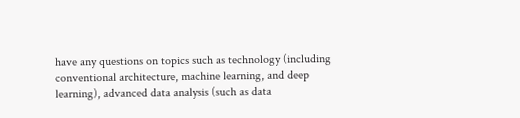have any questions on topics such as technology (including conventional architecture, machine learning, and deep learning), advanced data analysis (such as data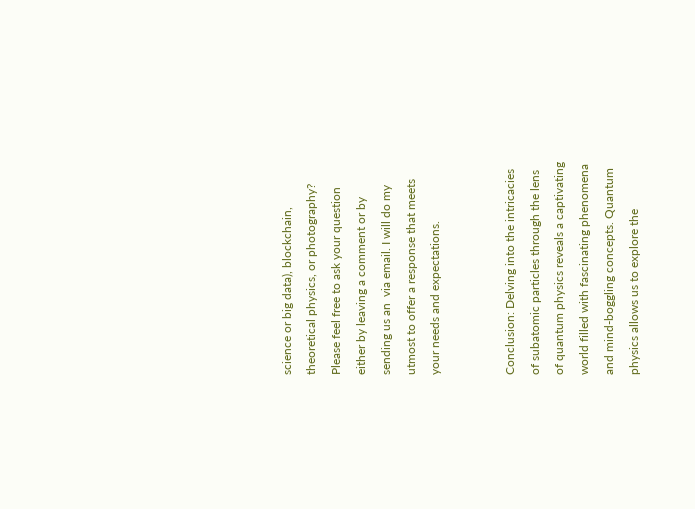science or big data), blockchain, theoretical physics, or photography? Please feel free to ask your question either by leaving a comment or by sending us an  via email. I will do my utmost to offer a response that meets your needs and expectations.


Conclusion: Delving into the intricacies of subatomic particles through the lens of quantum physics reveals a captivating world filled with fascinating phenomena and mind-boggling concepts. Quantum physics allows us to explore the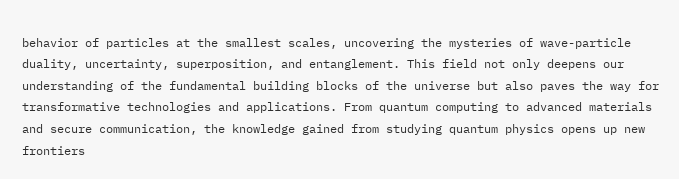behavior of particles at the smallest scales, uncovering the mysteries of wave-particle duality, uncertainty, superposition, and entanglement. This field not only deepens our understanding of the fundamental building blocks of the universe but also paves the way for transformative technologies and applications. From quantum computing to advanced materials and secure communication, the knowledge gained from studying quantum physics opens up new frontiers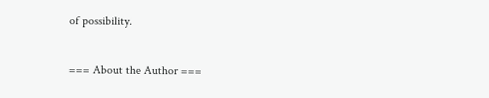of possibility.

=== About the Author ===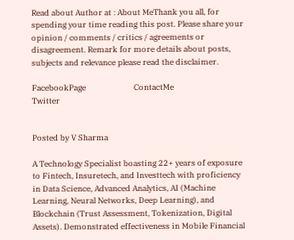Read about Author at : About MeThank you all, for spending your time reading this post. Please share your opinion / comments / critics / agreements or disagreement. Remark for more details about posts, subjects and relevance please read the disclaimer.

FacebookPage                        ContactMe                          Twitter


Posted by V Sharma

A Technology Specialist boasting 22+ years of exposure to Fintech, Insuretech, and Investtech with proficiency in Data Science, Advanced Analytics, AI (Machine Learning, Neural Networks, Deep Learning), and Blockchain (Trust Assessment, Tokenization, Digital Assets). Demonstrated effectiveness in Mobile Financial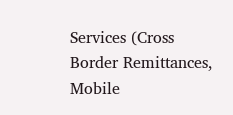Services (Cross Border Remittances, Mobile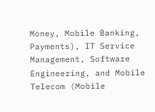Money, Mobile Banking, Payments), IT Service Management, Software Engineering, and Mobile Telecom (Mobile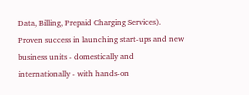Data, Billing, Prepaid Charging Services). Proven success in launching start-ups and new business units - domestically and internationally - with hands-on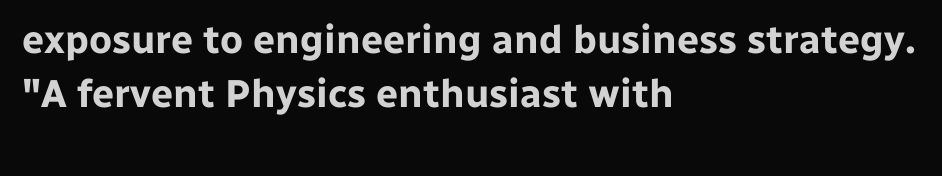exposure to engineering and business strategy. "A fervent Physics enthusiast with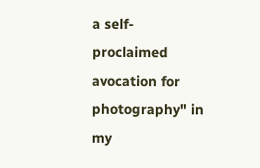a self-proclaimed avocation for photography" in my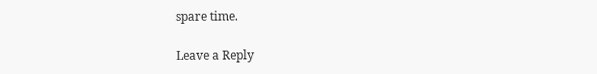spare time.

Leave a Reply